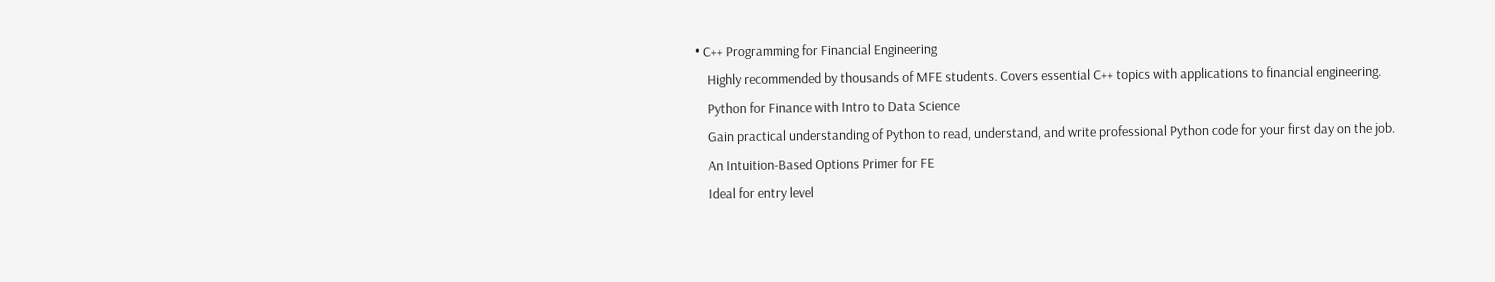• C++ Programming for Financial Engineering
    Highly recommended by thousands of MFE students. Covers essential C++ topics with applications to financial engineering.
    Python for Finance with Intro to Data Science
    Gain practical understanding of Python to read, understand, and write professional Python code for your first day on the job.
    An Intuition-Based Options Primer for FE
    Ideal for entry level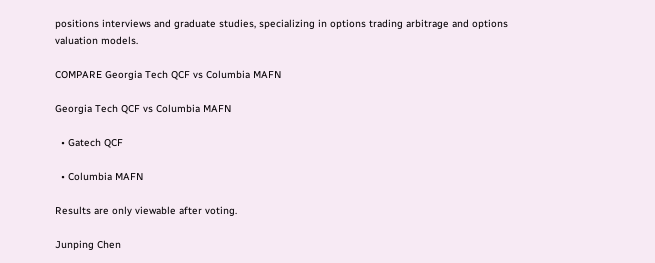positions interviews and graduate studies, specializing in options trading arbitrage and options valuation models.

COMPARE Georgia Tech QCF vs Columbia MAFN

Georgia Tech QCF vs Columbia MAFN

  • Gatech QCF

  • Columbia MAFN

Results are only viewable after voting.

Junping Chen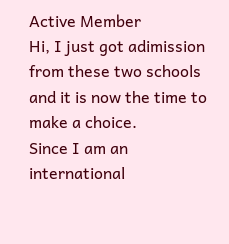Active Member
Hi, I just got adimission from these two schools and it is now the time to make a choice.
Since I am an international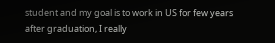student and my goal is to work in US for few years after graduation, I really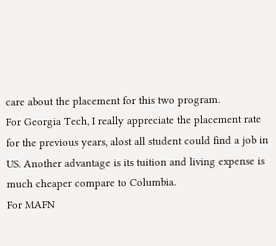care about the placement for this two program.
For Georgia Tech, I really appreciate the placement rate for the previous years, alost all student could find a job in US. Another advantage is its tuition and living expense is much cheaper compare to Columbia.
For MAFN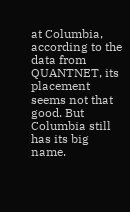at Columbia, according to the data from QUANTNET, its placement seems not that good. But Columbia still has its big name.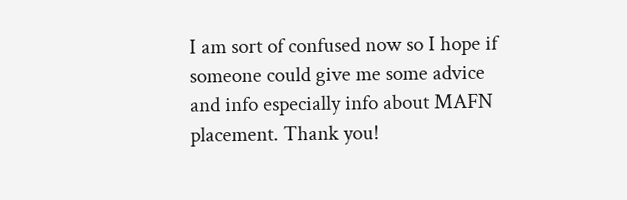I am sort of confused now so I hope if someone could give me some advice and info especially info about MAFN placement. Thank you!